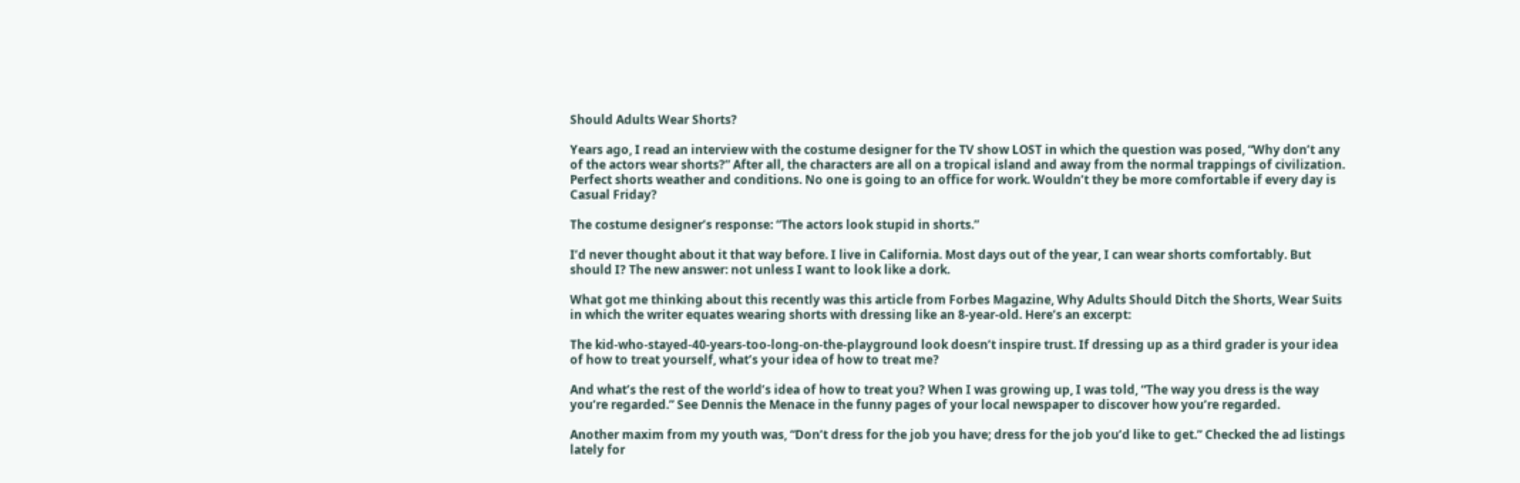Should Adults Wear Shorts?

Years ago, I read an interview with the costume designer for the TV show LOST in which the question was posed, “Why don’t any of the actors wear shorts?” After all, the characters are all on a tropical island and away from the normal trappings of civilization. Perfect shorts weather and conditions. No one is going to an office for work. Wouldn’t they be more comfortable if every day is Casual Friday?

The costume designer’s response: “The actors look stupid in shorts.”

I’d never thought about it that way before. I live in California. Most days out of the year, I can wear shorts comfortably. But should I? The new answer: not unless I want to look like a dork.

What got me thinking about this recently was this article from Forbes Magazine, Why Adults Should Ditch the Shorts, Wear Suits in which the writer equates wearing shorts with dressing like an 8-year-old. Here’s an excerpt:

The kid-who-stayed-40-years-too-long-on-the-playground look doesn’t inspire trust. If dressing up as a third grader is your idea of how to treat yourself, what’s your idea of how to treat me?

And what’s the rest of the world’s idea of how to treat you? When I was growing up, I was told, “The way you dress is the way you’re regarded.” See Dennis the Menace in the funny pages of your local newspaper to discover how you’re regarded.

Another maxim from my youth was, “Don’t dress for the job you have; dress for the job you’d like to get.” Checked the ad listings lately for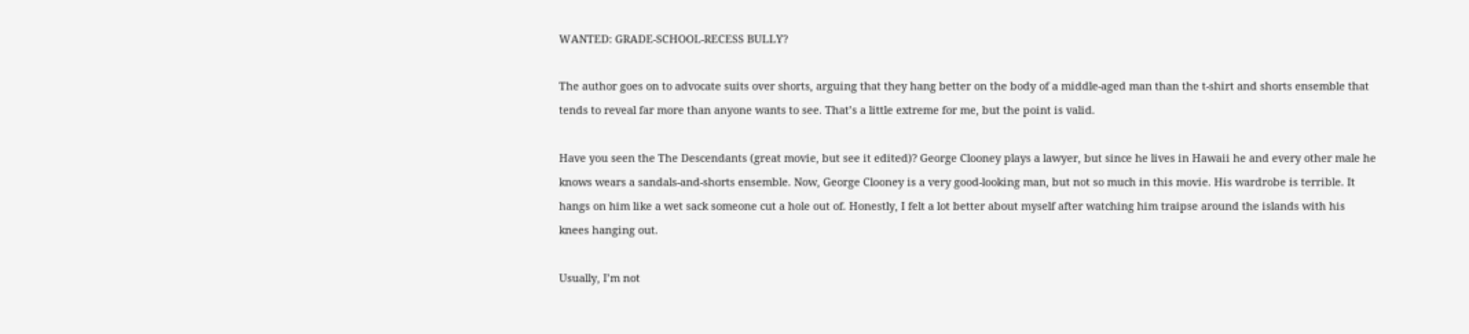WANTED: GRADE-SCHOOL-RECESS BULLY?

The author goes on to advocate suits over shorts, arguing that they hang better on the body of a middle-aged man than the t-shirt and shorts ensemble that tends to reveal far more than anyone wants to see. That’s a little extreme for me, but the point is valid.

Have you seen the The Descendants (great movie, but see it edited)? George Clooney plays a lawyer, but since he lives in Hawaii he and every other male he knows wears a sandals-and-shorts ensemble. Now, George Clooney is a very good-looking man, but not so much in this movie. His wardrobe is terrible. It hangs on him like a wet sack someone cut a hole out of. Honestly, I felt a lot better about myself after watching him traipse around the islands with his knees hanging out.

Usually, I’m not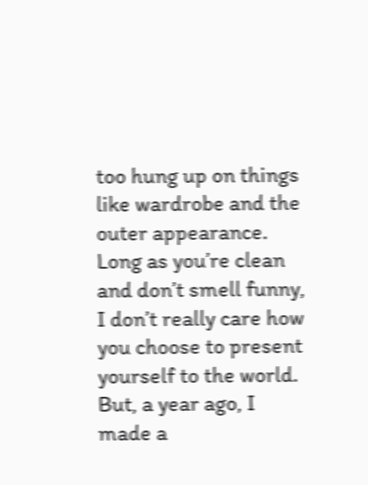too hung up on things like wardrobe and the outer appearance. Long as you’re clean and don’t smell funny, I don’t really care how you choose to present yourself to the world. But, a year ago, I made a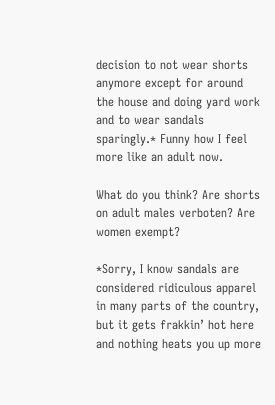decision to not wear shorts anymore except for around the house and doing yard work and to wear sandals sparingly.* Funny how I feel more like an adult now.

What do you think? Are shorts on adult males verboten? Are women exempt?

*Sorry, I know sandals are considered ridiculous apparel in many parts of the country, but it gets frakkin’ hot here and nothing heats you up more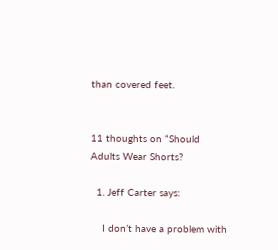than covered feet.


11 thoughts on “Should Adults Wear Shorts?

  1. Jeff Carter says:

    I don’t have a problem with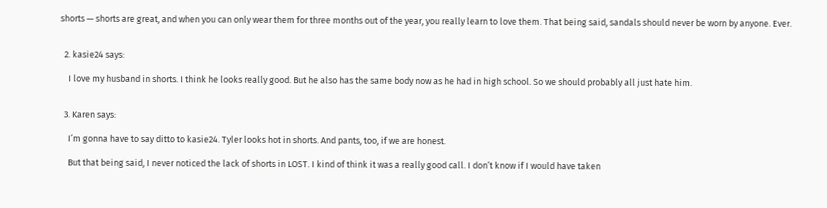shorts — shorts are great, and when you can only wear them for three months out of the year, you really learn to love them. That being said, sandals should never be worn by anyone. Ever.


  2. kasie24 says:

    I love my husband in shorts. I think he looks really good. But he also has the same body now as he had in high school. So we should probably all just hate him.


  3. Karen says:

    I’m gonna have to say ditto to kasie24. Tyler looks hot in shorts. And pants, too, if we are honest.

    But that being said, I never noticed the lack of shorts in LOST. I kind of think it was a really good call. I don’t know if I would have taken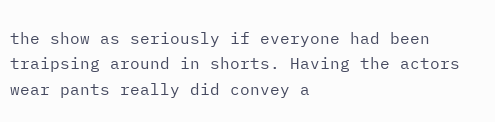the show as seriously if everyone had been traipsing around in shorts. Having the actors wear pants really did convey a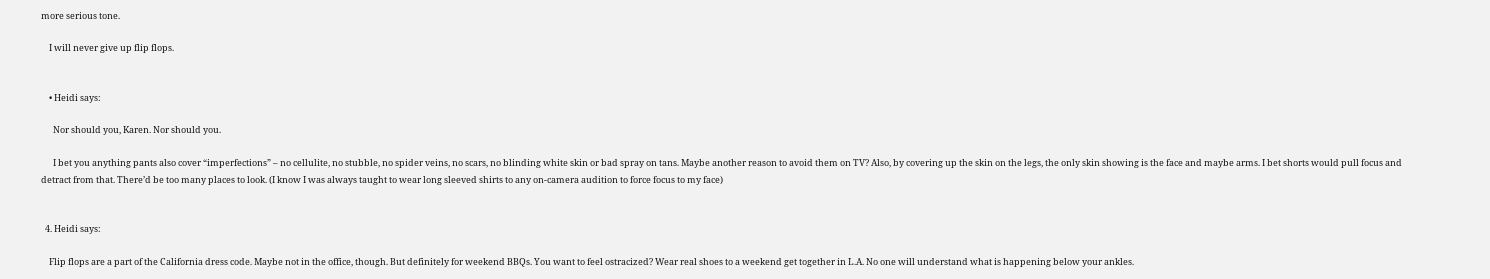more serious tone.

    I will never give up flip flops.


    • Heidi says:

      Nor should you, Karen. Nor should you.

      I bet you anything pants also cover “imperfections” – no cellulite, no stubble, no spider veins, no scars, no blinding white skin or bad spray on tans. Maybe another reason to avoid them on TV? Also, by covering up the skin on the legs, the only skin showing is the face and maybe arms. I bet shorts would pull focus and detract from that. There’d be too many places to look. (I know I was always taught to wear long sleeved shirts to any on-camera audition to force focus to my face)


  4. Heidi says:

    Flip flops are a part of the California dress code. Maybe not in the office, though. But definitely for weekend BBQs. You want to feel ostracized? Wear real shoes to a weekend get together in L.A. No one will understand what is happening below your ankles.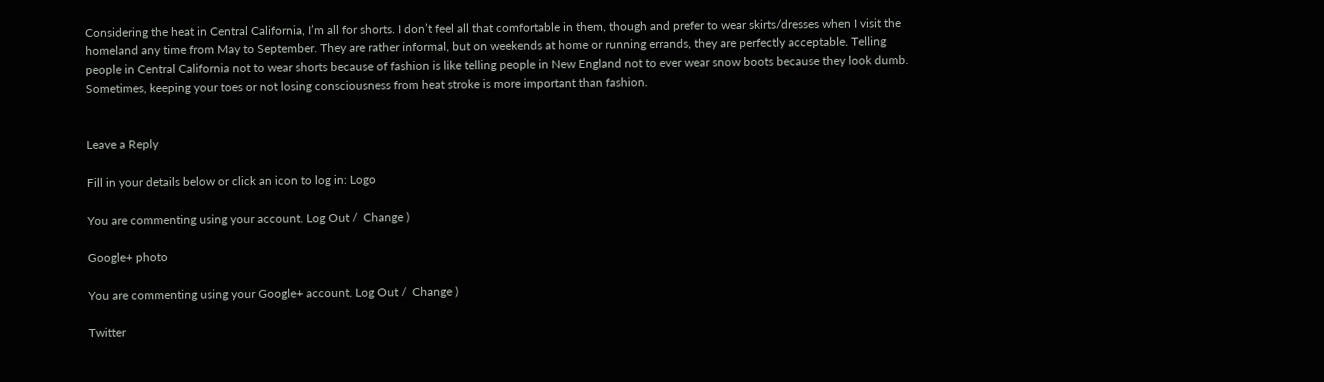Considering the heat in Central California, I’m all for shorts. I don’t feel all that comfortable in them, though and prefer to wear skirts/dresses when I visit the homeland any time from May to September. They are rather informal, but on weekends at home or running errands, they are perfectly acceptable. Telling people in Central California not to wear shorts because of fashion is like telling people in New England not to ever wear snow boots because they look dumb. Sometimes, keeping your toes or not losing consciousness from heat stroke is more important than fashion.


Leave a Reply

Fill in your details below or click an icon to log in: Logo

You are commenting using your account. Log Out /  Change )

Google+ photo

You are commenting using your Google+ account. Log Out /  Change )

Twitter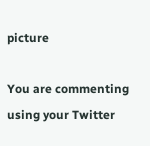picture

You are commenting using your Twitter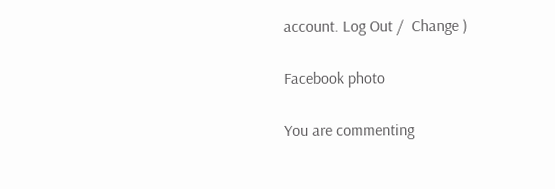account. Log Out /  Change )

Facebook photo

You are commenting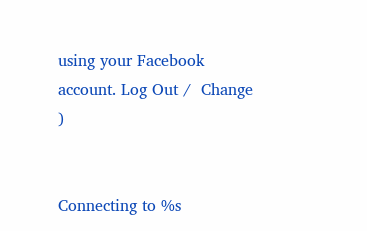using your Facebook account. Log Out /  Change )


Connecting to %s